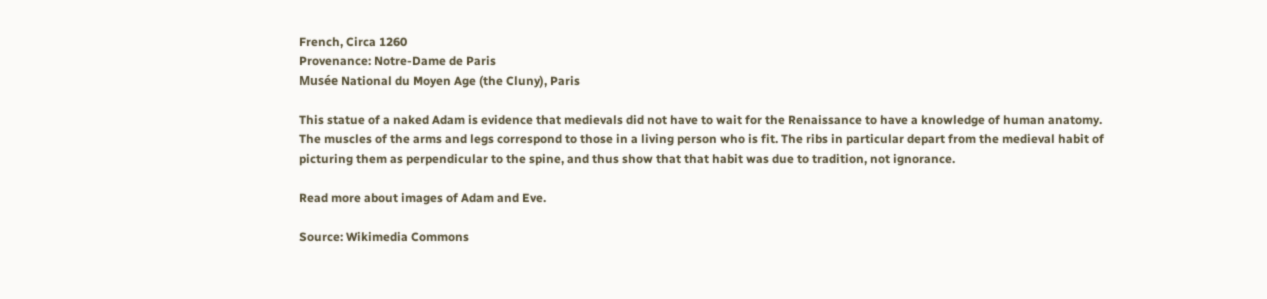French, Circa 1260
Provenance: Notre-Dame de Paris
Musée National du Moyen Age (the Cluny), Paris

This statue of a naked Adam is evidence that medievals did not have to wait for the Renaissance to have a knowledge of human anatomy. The muscles of the arms and legs correspond to those in a living person who is fit. The ribs in particular depart from the medieval habit of picturing them as perpendicular to the spine, and thus show that that habit was due to tradition, not ignorance.

Read more about images of Adam and Eve.

Source: Wikimedia Commons